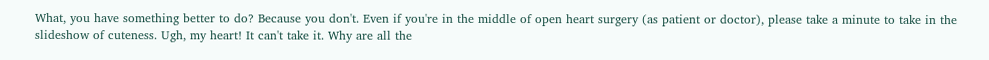What, you have something better to do? Because you don't. Even if you're in the middle of open heart surgery (as patient or doctor), please take a minute to take in the slideshow of cuteness. Ugh, my heart! It can't take it. Why are all the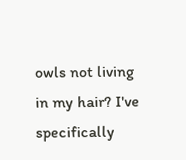owls not living in my hair? I've specifically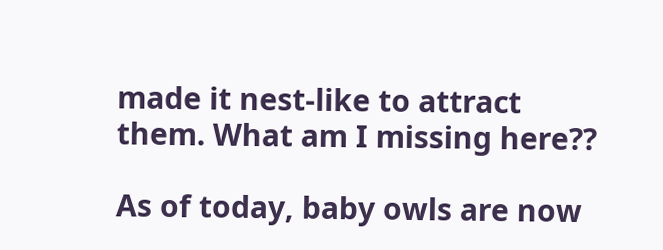made it nest-like to attract them. What am I missing here??

As of today, baby owls are now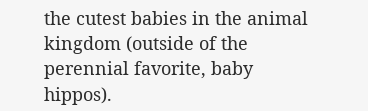the cutest babies in the animal kingdom (outside of the perennial favorite, baby hippos).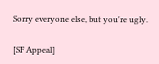Sorry everyone else, but you're ugly.

[SF Appeal]